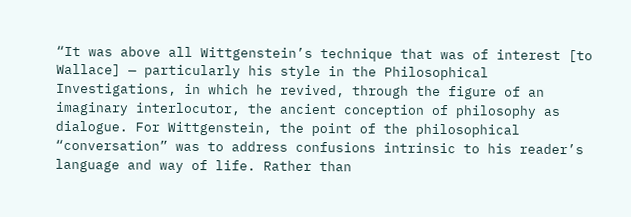“It was above all Wittgenstein’s technique that was of interest [to Wallace] — particularly his style in the Philosophical Investigations, in which he revived, through the figure of an imaginary interlocutor, the ancient conception of philosophy as dialogue. For Wittgenstein, the point of the philosophical “conversation” was to address confusions intrinsic to his reader’s language and way of life. Rather than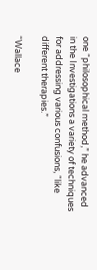one “philosophical method,” he advanced in the Investigations a variety of techniques for addressing various confusions, “like different therapies.”

“Wallace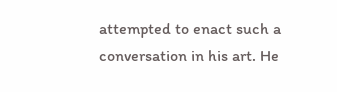attempted to enact such a conversation in his art. He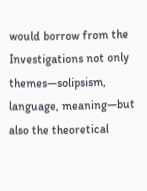would borrow from the Investigations not only themes—solipsism, language, meaning—but also the theoretical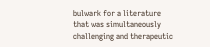bulwark for a literature that was simultaneously challenging and therapeutic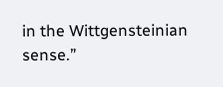in the Wittgensteinian sense.”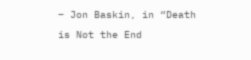– Jon Baskin, in “Death is Not the End